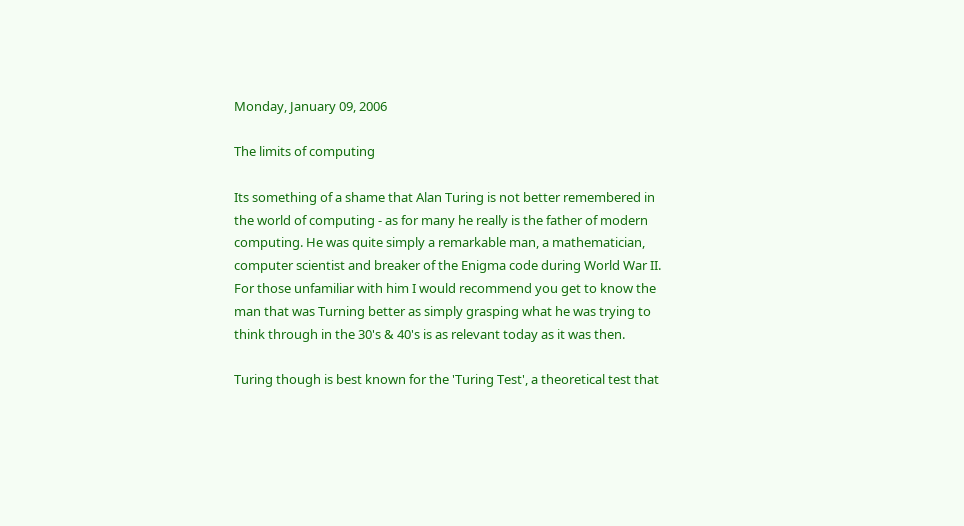Monday, January 09, 2006

The limits of computing

Its something of a shame that Alan Turing is not better remembered in the world of computing - as for many he really is the father of modern computing. He was quite simply a remarkable man, a mathematician, computer scientist and breaker of the Enigma code during World War II. For those unfamiliar with him I would recommend you get to know the man that was Turning better as simply grasping what he was trying to think through in the 30's & 40's is as relevant today as it was then.

Turing though is best known for the 'Turing Test', a theoretical test that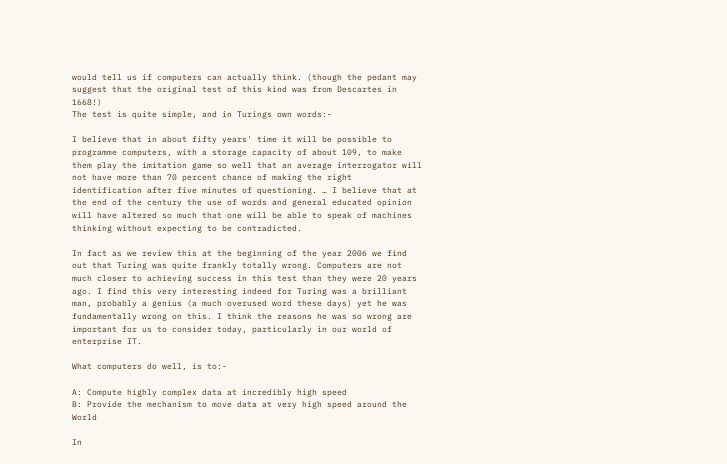would tell us if computers can actually think. (though the pedant may suggest that the original test of this kind was from Descartes in 1668!)
The test is quite simple, and in Turings own words:-

I believe that in about fifty years' time it will be possible to programme computers, with a storage capacity of about 109, to make them play the imitation game so well that an average interrogator will not have more than 70 percent chance of making the right identification after five minutes of questioning. … I believe that at the end of the century the use of words and general educated opinion will have altered so much that one will be able to speak of machines thinking without expecting to be contradicted.

In fact as we review this at the beginning of the year 2006 we find out that Turing was quite frankly totally wrong. Computers are not much closer to achieving success in this test than they were 20 years ago. I find this very interesting indeed for Turing was a brilliant man, probably a genius (a much overused word these days) yet he was fundamentally wrong on this. I think the reasons he was so wrong are important for us to consider today, particularly in our world of enterprise IT.

What computers do well, is to:-

A: Compute highly complex data at incredibly high speed
B: Provide the mechanism to move data at very high speed around the World

In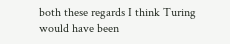both these regards I think Turing would have been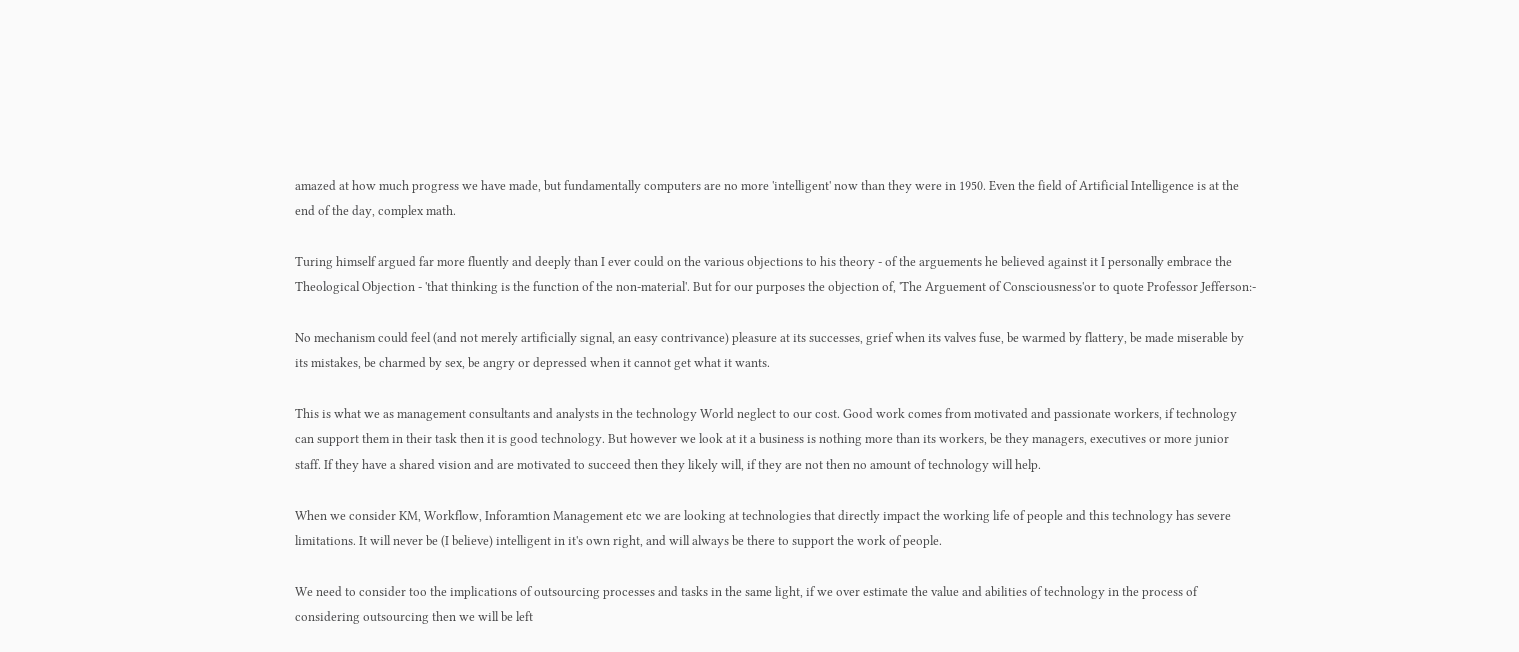amazed at how much progress we have made, but fundamentally computers are no more 'intelligent' now than they were in 1950. Even the field of Artificial Intelligence is at the end of the day, complex math.

Turing himself argued far more fluently and deeply than I ever could on the various objections to his theory - of the arguements he believed against it I personally embrace the Theological Objection - 'that thinking is the function of the non-material'. But for our purposes the objection of, 'The Arguement of Consciousness'or to quote Professor Jefferson:-

No mechanism could feel (and not merely artificially signal, an easy contrivance) pleasure at its successes, grief when its valves fuse, be warmed by flattery, be made miserable by its mistakes, be charmed by sex, be angry or depressed when it cannot get what it wants.

This is what we as management consultants and analysts in the technology World neglect to our cost. Good work comes from motivated and passionate workers, if technology can support them in their task then it is good technology. But however we look at it a business is nothing more than its workers, be they managers, executives or more junior staff. If they have a shared vision and are motivated to succeed then they likely will, if they are not then no amount of technology will help.

When we consider KM, Workflow, Inforamtion Management etc we are looking at technologies that directly impact the working life of people and this technology has severe limitations. It will never be (I believe) intelligent in it's own right, and will always be there to support the work of people.

We need to consider too the implications of outsourcing processes and tasks in the same light, if we over estimate the value and abilities of technology in the process of considering outsourcing then we will be left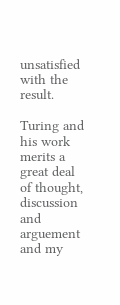unsatisfied with the result.

Turing and his work merits a great deal of thought, discussion and arguement and my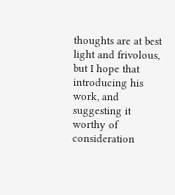thoughts are at best light and frivolous, but I hope that introducing his work, and suggesting it worthy of consideration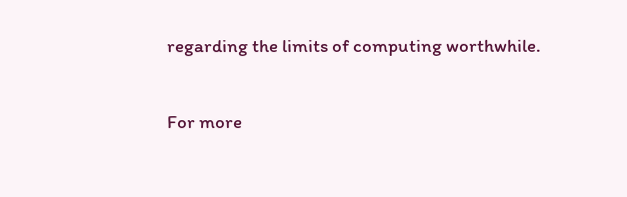regarding the limits of computing worthwhile.

For more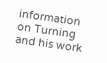information on Turning and his work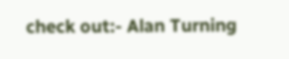check out:- Alan Turning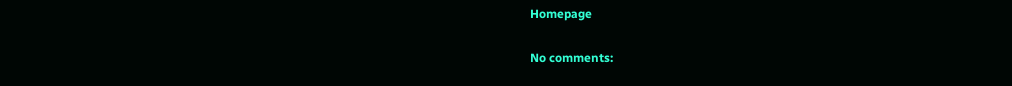Homepage

No comments: